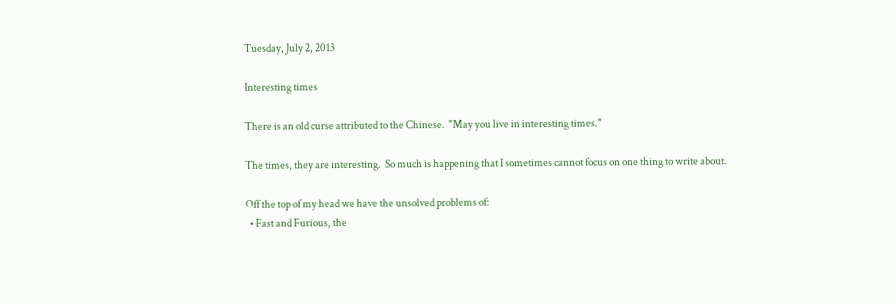Tuesday, July 2, 2013

Interesting times

There is an old curse attributed to the Chinese.  "May you live in interesting times."

The times, they are interesting.  So much is happening that I sometimes cannot focus on one thing to write about.

Off the top of my head we have the unsolved problems of:
  • Fast and Furious, the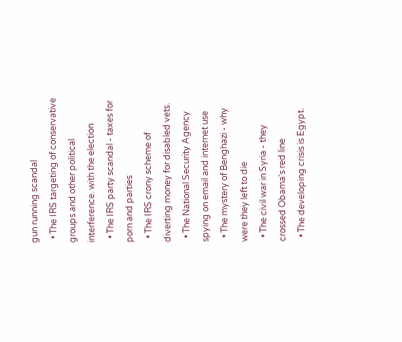gun running scandal
  • The IRS targeting of conservative groups and other political interference. with the election
  • The IRS party scandal - taxes for porn and parties
  • The IRS crony scheme of diverting money for disabled vets.
  • The National Security Agency spying on email and internet use
  • The mystery of Benghazi - why were they left to die
  • The civil war in Syria - they crossed Obama's red line
  • The developing crisis is Egypt.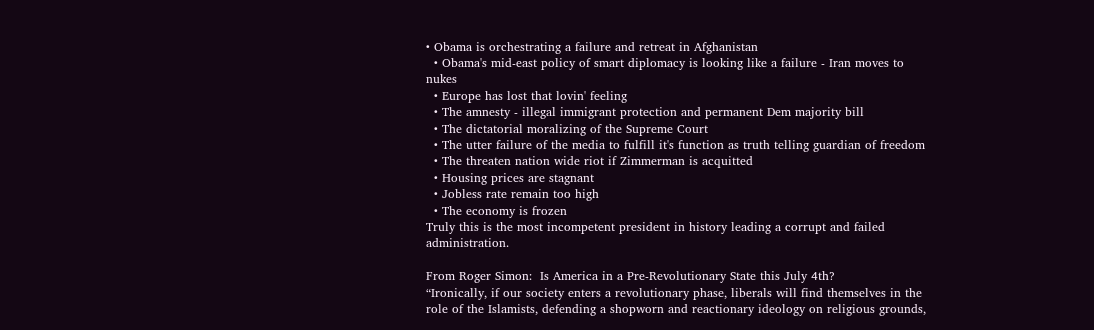• Obama is orchestrating a failure and retreat in Afghanistan
  • Obama's mid-east policy of smart diplomacy is looking like a failure - Iran moves to nukes
  • Europe has lost that lovin' feeling
  • The amnesty - illegal immigrant protection and permanent Dem majority bill
  • The dictatorial moralizing of the Supreme Court
  • The utter failure of the media to fulfill it's function as truth telling guardian of freedom
  • The threaten nation wide riot if Zimmerman is acquitted
  • Housing prices are stagnant
  • Jobless rate remain too high
  • The economy is frozen
Truly this is the most incompetent president in history leading a corrupt and failed administration.

From Roger Simon:  Is America in a Pre-Revolutionary State this July 4th?
“Ironically, if our society enters a revolutionary phase, liberals will find themselves in the role of the Islamists, defending a shopworn and reactionary ideology on religious grounds,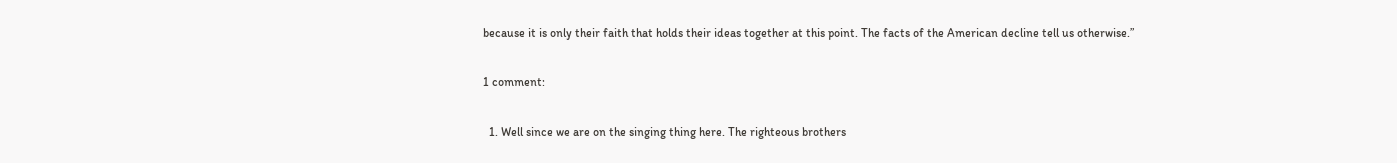because it is only their faith that holds their ideas together at this point. The facts of the American decline tell us otherwise.”

1 comment:

  1. Well since we are on the singing thing here. The righteous brothers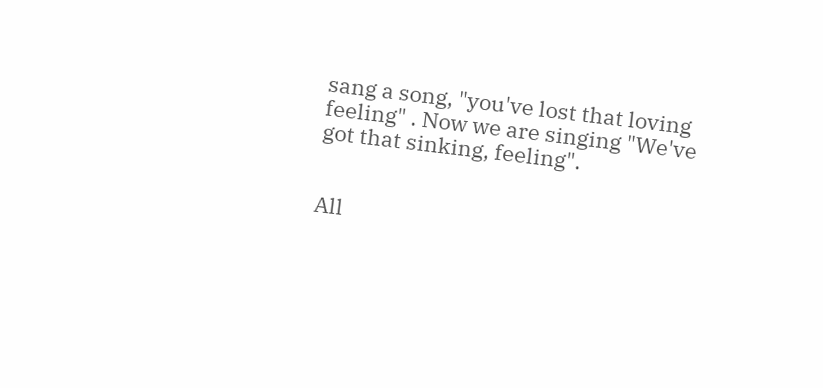sang a song, "you've lost that loving feeling" . Now we are singing "We've got that sinking, feeling".


All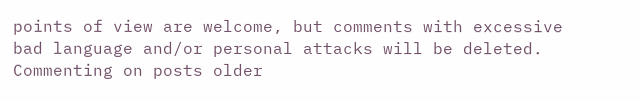points of view are welcome, but comments with excessive bad language and/or personal attacks will be deleted. Commenting on posts older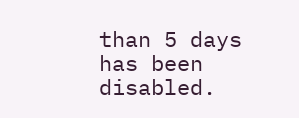than 5 days has been disabled.